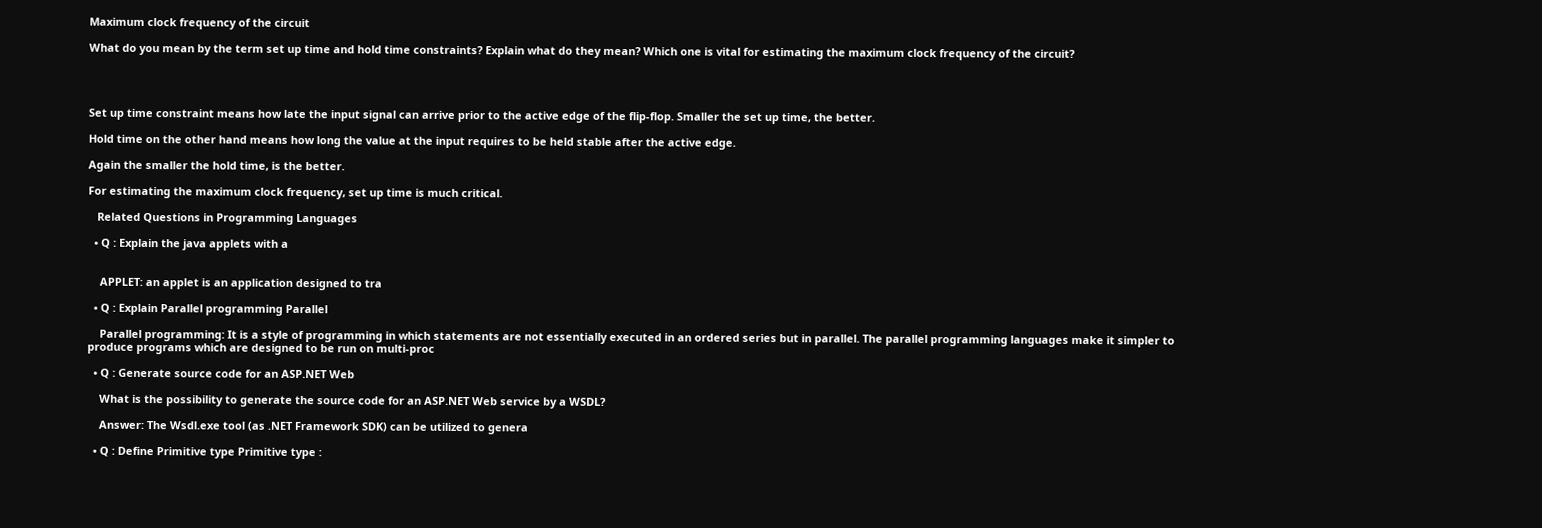Maximum clock frequency of the circuit

What do you mean by the term set up time and hold time constraints? Explain what do they mean? Which one is vital for estimating the maximum clock frequency of the circuit?




Set up time constraint means how late the input signal can arrive prior to the active edge of the flip-flop. Smaller the set up time, the better.

Hold time on the other hand means how long the value at the input requires to be held stable after the active edge.

Again the smaller the hold time, is the better.

For estimating the maximum clock frequency, set up time is much critical.

   Related Questions in Programming Languages

  • Q : Explain the java applets with a


    APPLET: an applet is an application designed to tra

  • Q : Explain Parallel programming Parallel

    Parallel programming: It is a style of programming in which statements are not essentially executed in an ordered series but in parallel. The parallel programming languages make it simpler to produce programs which are designed to be run on multi-proc

  • Q : Generate source code for an ASP.NET Web

    What is the possibility to generate the source code for an ASP.NET Web service by a WSDL?

    Answer: The Wsdl.exe tool (as .NET Framework SDK) can be utilized to genera

  • Q : Define Primitive type Primitive type :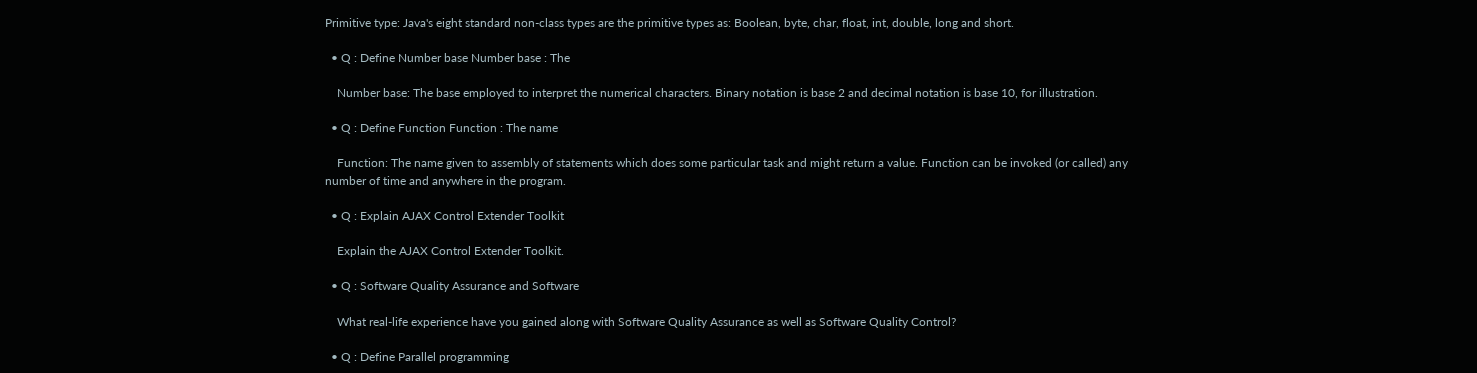Primitive type: Java's eight standard non-class types are the primitive types as: Boolean, byte, char, float, int, double, long and short.

  • Q : Define Number base Number base : The

    Number base: The base employed to interpret the numerical characters. Binary notation is base 2 and decimal notation is base 10, for illustration.

  • Q : Define Function Function : The name

    Function: The name given to assembly of statements which does some particular task and might return a value. Function can be invoked (or called) any number of time and anywhere in the program.

  • Q : Explain AJAX Control Extender Toolkit

    Explain the AJAX Control Extender Toolkit.

  • Q : Software Quality Assurance and Software

    What real-life experience have you gained along with Software Quality Assurance as well as Software Quality Control?

  • Q : Define Parallel programming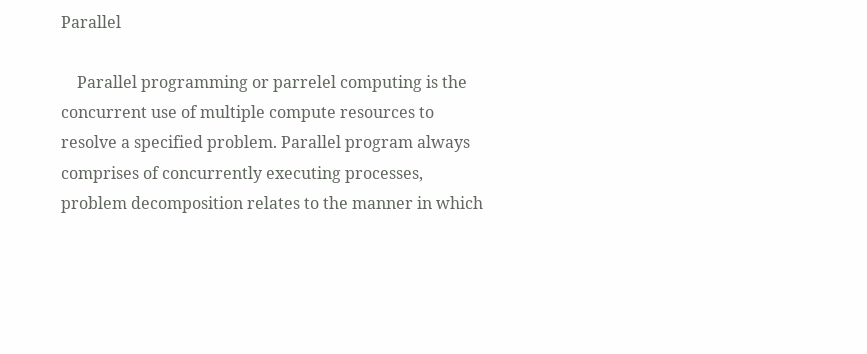Parallel

    Parallel programming or parrelel computing is the concurrent use of multiple compute resources to resolve a specified problem. Parallel program always comprises of concurrently executing processes, problem decomposition relates to the manner in which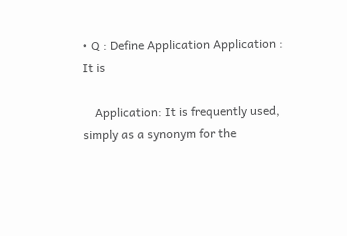• Q : Define Application Application : It is

    Application: It is frequently used, simply as a synonym for the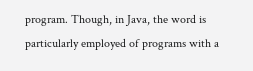program. Though, in Java, the word is particularly employed of programs with a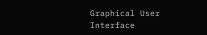Graphical User Interface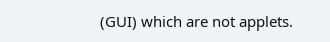(GUI) which are not applets.